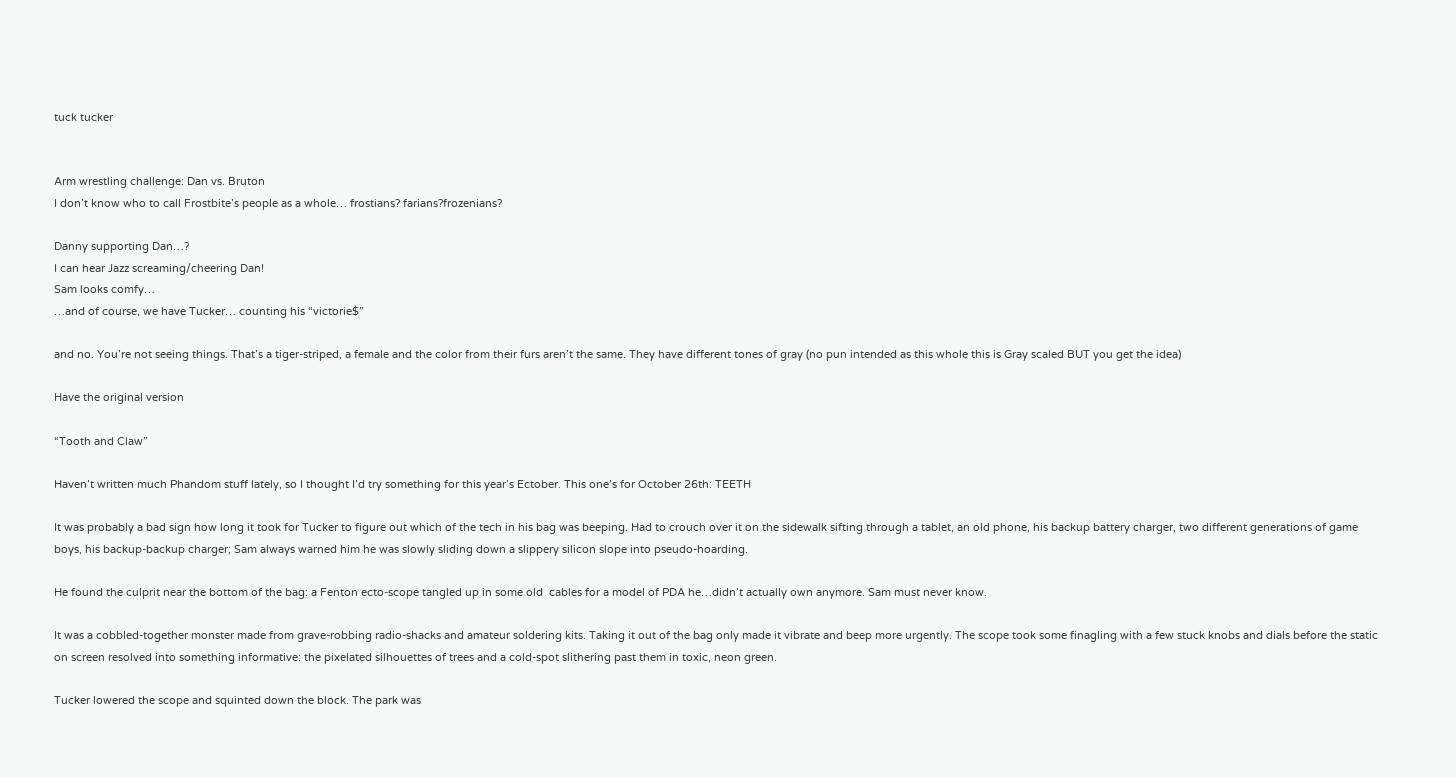tuck tucker


Arm wrestling challenge: Dan vs. Bruton
I don’t know who to call Frostbite’s people as a whole… frostians? farians?frozenians?

Danny supporting Dan…?
I can hear Jazz screaming/cheering Dan!
Sam looks comfy…
…and of course, we have Tucker… counting his “victorie$”

and no. You’re not seeing things. That’s a tiger-striped, a female and the color from their furs aren’t the same. They have different tones of gray (no pun intended as this whole this is Gray scaled BUT you get the idea)

Have the original version

“Tooth and Claw”

Haven’t written much Phandom stuff lately, so I thought I’d try something for this year’s Ectober. This one’s for October 26th: TEETH

It was probably a bad sign how long it took for Tucker to figure out which of the tech in his bag was beeping. Had to crouch over it on the sidewalk sifting through a tablet, an old phone, his backup battery charger, two different generations of game boys, his backup-backup charger; Sam always warned him he was slowly sliding down a slippery silicon slope into pseudo-hoarding.

He found the culprit near the bottom of the bag: a Fenton ecto-scope tangled up in some old  cables for a model of PDA he…didn’t actually own anymore. Sam must never know.

It was a cobbled-together monster made from grave-robbing radio-shacks and amateur soldering kits. Taking it out of the bag only made it vibrate and beep more urgently. The scope took some finagling with a few stuck knobs and dials before the static on screen resolved into something informative: the pixelated silhouettes of trees and a cold-spot slithering past them in toxic, neon green.

Tucker lowered the scope and squinted down the block. The park was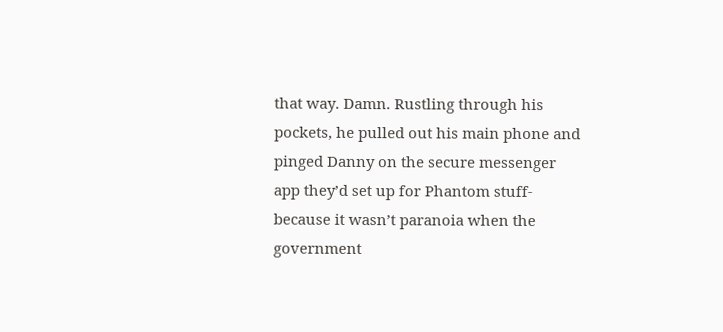that way. Damn. Rustling through his pockets, he pulled out his main phone and pinged Danny on the secure messenger app they’d set up for Phantom stuff- because it wasn’t paranoia when the government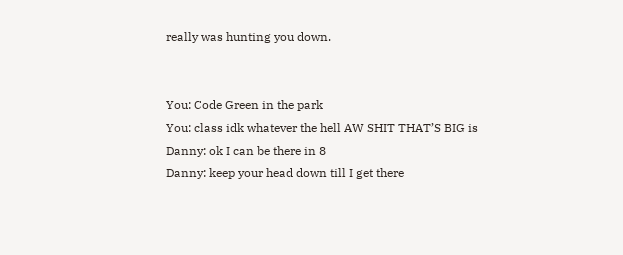really was hunting you down.


You: Code Green in the park
You: class idk whatever the hell AW SHIT THAT’S BIG is
Danny: ok I can be there in 8
Danny: keep your head down till I get there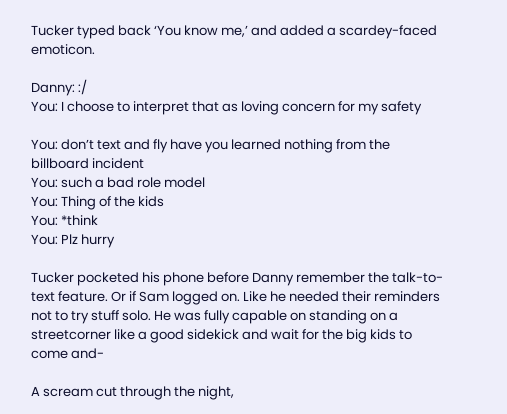Tucker typed back ‘You know me,’ and added a scardey-faced emoticon.

Danny: :/
You: I choose to interpret that as loving concern for my safety

You: don’t text and fly have you learned nothing from the billboard incident
You: such a bad role model
You: Thing of the kids
You: *think
You: Plz hurry

Tucker pocketed his phone before Danny remember the talk-to-text feature. Or if Sam logged on. Like he needed their reminders not to try stuff solo. He was fully capable on standing on a streetcorner like a good sidekick and wait for the big kids to come and-

A scream cut through the night,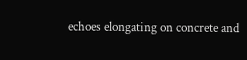echoes elongating on concrete and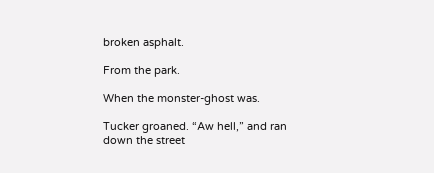broken asphalt.

From the park.

When the monster-ghost was.

Tucker groaned. “Aw hell,” and ran down the street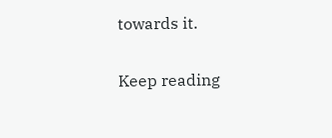towards it.

Keep reading